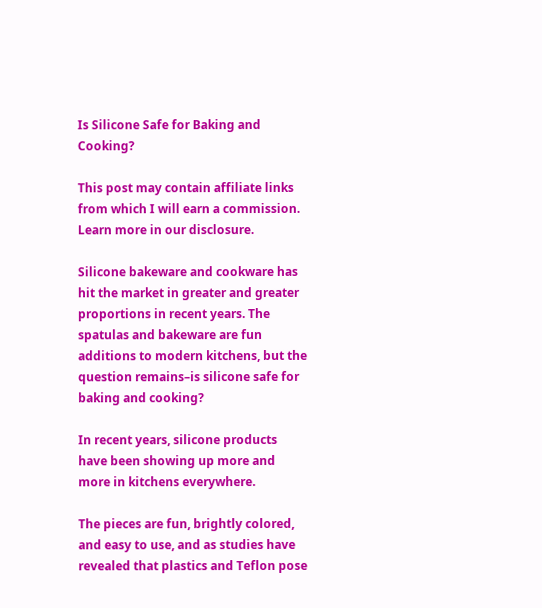Is Silicone Safe for Baking and Cooking?

This post may contain affiliate links from which I will earn a commission. Learn more in our disclosure.

Silicone bakeware and cookware has hit the market in greater and greater proportions in recent years. The spatulas and bakeware are fun additions to modern kitchens, but the question remains–is silicone safe for baking and cooking?

In recent years, silicone products have been showing up more and more in kitchens everywhere.

The pieces are fun, brightly colored, and easy to use, and as studies have revealed that plastics and Teflon pose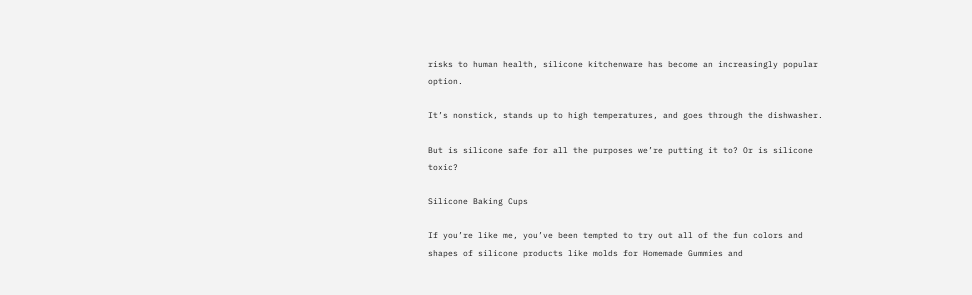risks to human health, silicone kitchenware has become an increasingly popular option.

It’s nonstick, stands up to high temperatures, and goes through the dishwasher.

But is silicone safe for all the purposes we’re putting it to? Or is silicone toxic?

Silicone Baking Cups

If you’re like me, you’ve been tempted to try out all of the fun colors and shapes of silicone products like molds for Homemade Gummies and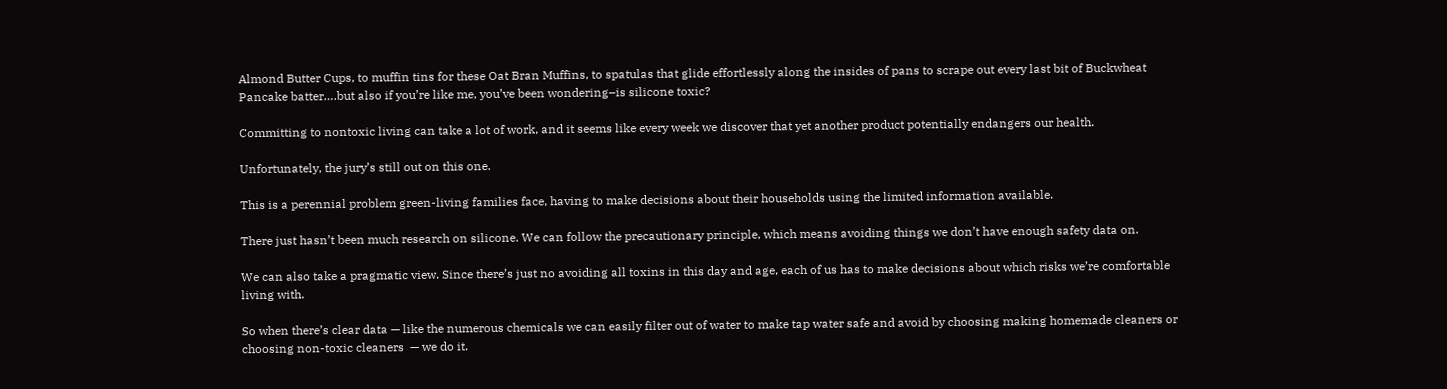Almond Butter Cups, to muffin tins for these Oat Bran Muffins, to spatulas that glide effortlessly along the insides of pans to scrape out every last bit of Buckwheat Pancake batter….but also if you’re like me, you’ve been wondering–is silicone toxic?

Committing to nontoxic living can take a lot of work, and it seems like every week we discover that yet another product potentially endangers our health.

Unfortunately, the jury’s still out on this one.

This is a perennial problem green-living families face, having to make decisions about their households using the limited information available.

There just hasn’t been much research on silicone. We can follow the precautionary principle, which means avoiding things we don’t have enough safety data on.

We can also take a pragmatic view. Since there’s just no avoiding all toxins in this day and age, each of us has to make decisions about which risks we’re comfortable living with.

So when there’s clear data — like the numerous chemicals we can easily filter out of water to make tap water safe and avoid by choosing making homemade cleaners or choosing non-toxic cleaners  — we do it.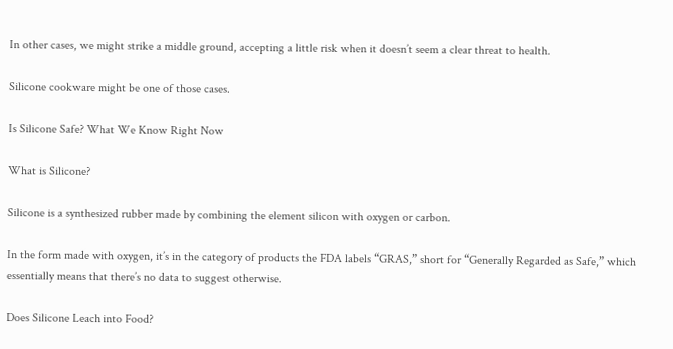In other cases, we might strike a middle ground, accepting a little risk when it doesn’t seem a clear threat to health.

Silicone cookware might be one of those cases.

Is Silicone Safe? What We Know Right Now

What is Silicone?

Silicone is a synthesized rubber made by combining the element silicon with oxygen or carbon.

In the form made with oxygen, it’s in the category of products the FDA labels “GRAS,” short for “Generally Regarded as Safe,” which essentially means that there’s no data to suggest otherwise.

Does Silicone Leach into Food?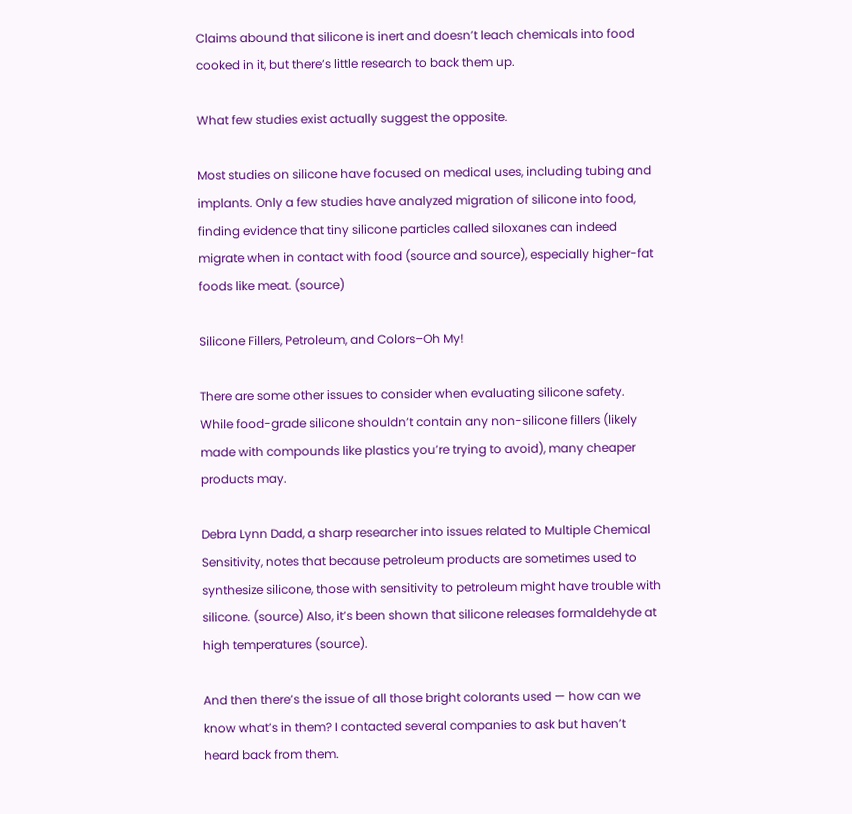Claims abound that silicone is inert and doesn’t leach chemicals into food cooked in it, but there’s little research to back them up.

What few studies exist actually suggest the opposite.

Most studies on silicone have focused on medical uses, including tubing and implants. Only a few studies have analyzed migration of silicone into food, finding evidence that tiny silicone particles called siloxanes can indeed migrate when in contact with food (source and source), especially higher-fat foods like meat. (source)

Silicone Fillers, Petroleum, and Colors–Oh My!

There are some other issues to consider when evaluating silicone safety. While food-grade silicone shouldn’t contain any non-silicone fillers (likely made with compounds like plastics you’re trying to avoid), many cheaper products may.

Debra Lynn Dadd, a sharp researcher into issues related to Multiple Chemical Sensitivity, notes that because petroleum products are sometimes used to synthesize silicone, those with sensitivity to petroleum might have trouble with silicone. (source) Also, it’s been shown that silicone releases formaldehyde at high temperatures (source).

And then there’s the issue of all those bright colorants used — how can we know what’s in them? I contacted several companies to ask but haven’t heard back from them.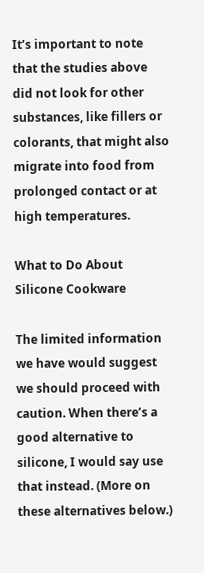It’s important to note that the studies above did not look for other substances, like fillers or colorants, that might also migrate into food from prolonged contact or at high temperatures.

What to Do About Silicone Cookware

The limited information we have would suggest we should proceed with caution. When there’s a good alternative to silicone, I would say use that instead. (More on these alternatives below.)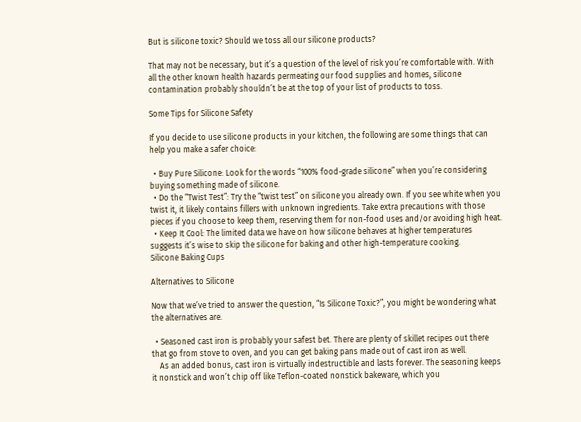But is silicone toxic? Should we toss all our silicone products?

That may not be necessary, but it’s a question of the level of risk you’re comfortable with. With all the other known health hazards permeating our food supplies and homes, silicone contamination probably shouldn’t be at the top of your list of products to toss.

Some Tips for Silicone Safety

If you decide to use silicone products in your kitchen, the following are some things that can help you make a safer choice:

  • Buy Pure Silicone: Look for the words “100% food-grade silicone” when you’re considering buying something made of silicone.
  • Do the “Twist Test”: Try the “twist test” on silicone you already own. If you see white when you twist it, it likely contains fillers with unknown ingredients. Take extra precautions with those pieces if you choose to keep them, reserving them for non-food uses and/or avoiding high heat.
  • Keep It Cool: The limited data we have on how silicone behaves at higher temperatures suggests it’s wise to skip the silicone for baking and other high-temperature cooking.
Silicone Baking Cups

Alternatives to Silicone

Now that we’ve tried to answer the question, “Is Silicone Toxic?”, you might be wondering what the alternatives are.

  • Seasoned cast iron is probably your safest bet. There are plenty of skillet recipes out there that go from stove to oven, and you can get baking pans made out of cast iron as well.
    As an added bonus, cast iron is virtually indestructible and lasts forever. The seasoning keeps it nonstick and won’t chip off like Teflon-coated nonstick bakeware, which you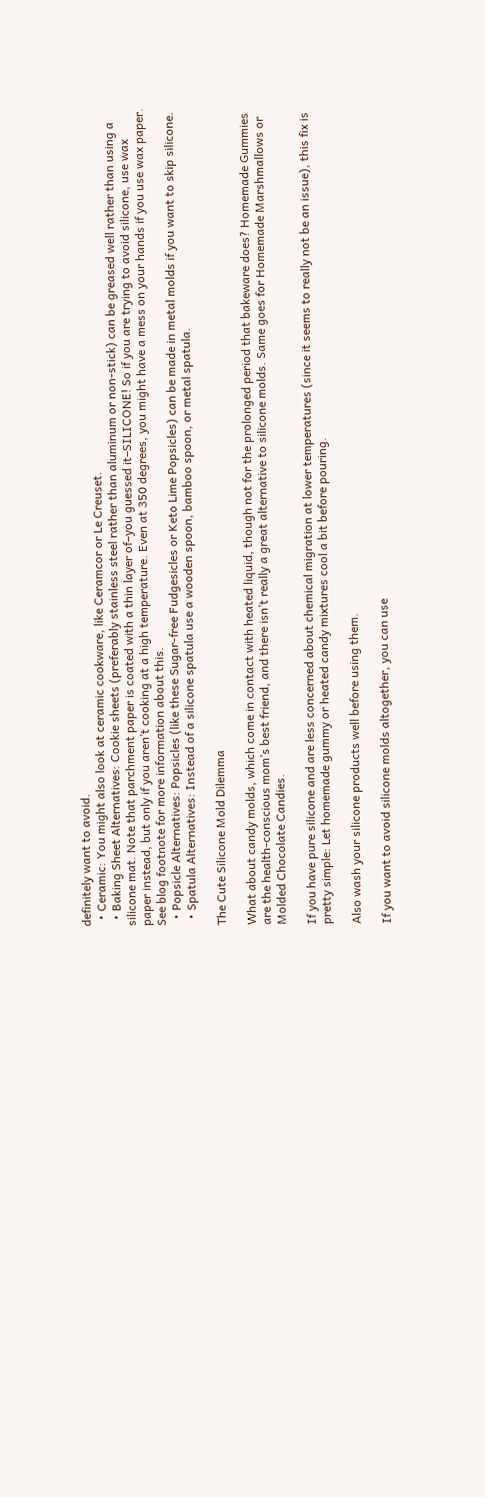definitely want to avoid.
  • Ceramic: You might also look at ceramic cookware, like Ceramcor or Le Creuset.
  • Baking Sheet Alternatives: Cookie sheets (preferably stainless steel rather than aluminum or non-stick) can be greased well rather than using a silicone mat. Note that parchment paper is coated with a thin layer of–you guessed it–SILICONE! So if you are trying to avoid silicone, use wax paper instead, but only if you aren’t cooking at a high temperature. Even at 350 degrees, you might have a mess on your hands if you use wax paper.  See blog footnote for more information about this.
  • Popsicle Alternatives: Popsicles (like these Sugar-free Fudgesicles or Keto Lime Popsicles) can be made in metal molds if you want to skip silicone.
  • Spatula Alternatives: Instead of a silicone spatula use a wooden spoon, bamboo spoon, or metal spatula.

The Cute Silicone Mold Dilemma

What about candy molds, which come in contact with heated liquid, though not for the prolonged period that bakeware does? Homemade Gummies are the health-conscious mom’s best friend, and there isn’t really a great alternative to silicone molds. Same goes for Homemade Marshmallows or Molded Chocolate Candies.

If you have pure silicone and are less concerned about chemical migration at lower temperatures (since it seems to really not be an issue), this fix is pretty simple: Let homemade gummy or heated candy mixtures cool a bit before pouring.

Also wash your silicone products well before using them.

If you want to avoid silicone molds altogether, you can use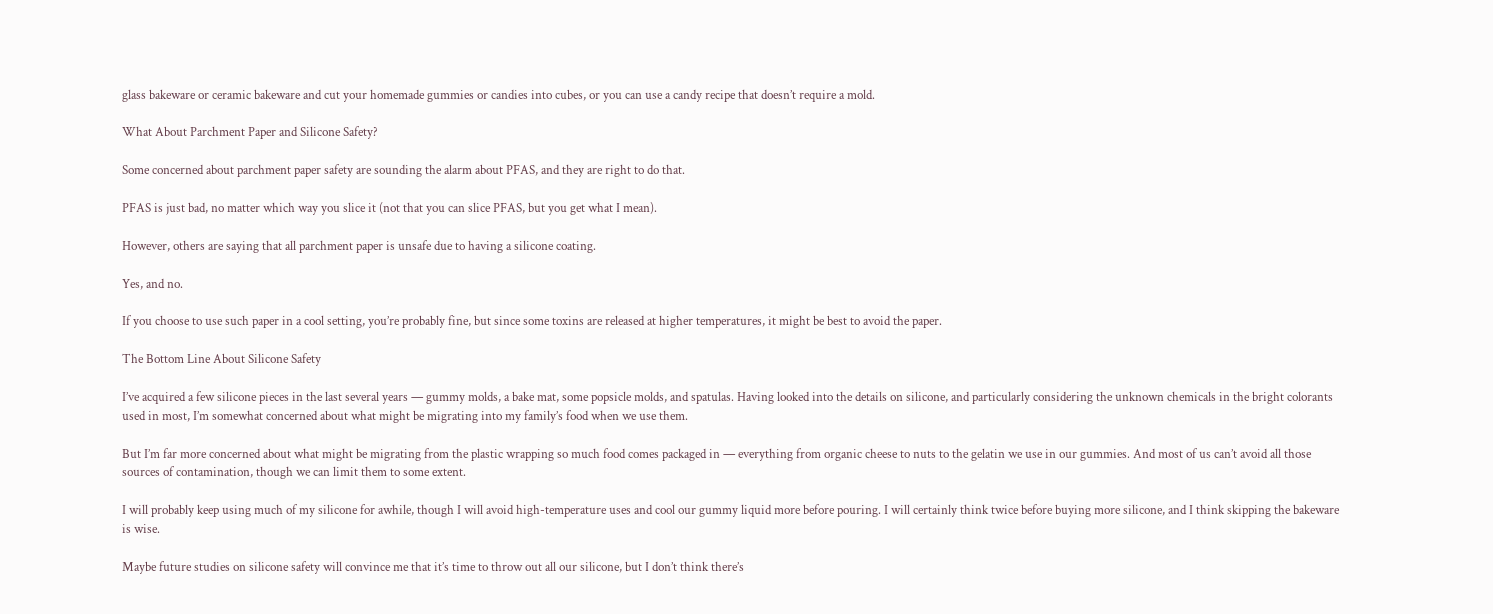glass bakeware or ceramic bakeware and cut your homemade gummies or candies into cubes, or you can use a candy recipe that doesn’t require a mold.

What About Parchment Paper and Silicone Safety?

Some concerned about parchment paper safety are sounding the alarm about PFAS, and they are right to do that.

PFAS is just bad, no matter which way you slice it (not that you can slice PFAS, but you get what I mean).

However, others are saying that all parchment paper is unsafe due to having a silicone coating.

Yes, and no.

If you choose to use such paper in a cool setting, you’re probably fine, but since some toxins are released at higher temperatures, it might be best to avoid the paper.

The Bottom Line About Silicone Safety

I’ve acquired a few silicone pieces in the last several years — gummy molds, a bake mat, some popsicle molds, and spatulas. Having looked into the details on silicone, and particularly considering the unknown chemicals in the bright colorants used in most, I’m somewhat concerned about what might be migrating into my family’s food when we use them.

But I’m far more concerned about what might be migrating from the plastic wrapping so much food comes packaged in — everything from organic cheese to nuts to the gelatin we use in our gummies. And most of us can’t avoid all those sources of contamination, though we can limit them to some extent.

I will probably keep using much of my silicone for awhile, though I will avoid high-temperature uses and cool our gummy liquid more before pouring. I will certainly think twice before buying more silicone, and I think skipping the bakeware is wise.

Maybe future studies on silicone safety will convince me that it’s time to throw out all our silicone, but I don’t think there’s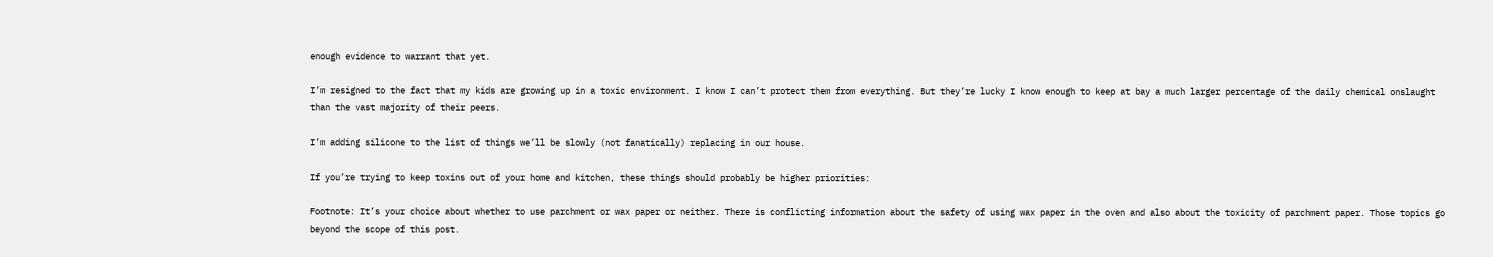enough evidence to warrant that yet.

I’m resigned to the fact that my kids are growing up in a toxic environment. I know I can’t protect them from everything. But they’re lucky I know enough to keep at bay a much larger percentage of the daily chemical onslaught than the vast majority of their peers.

I’m adding silicone to the list of things we’ll be slowly (not fanatically) replacing in our house.

If you’re trying to keep toxins out of your home and kitchen, these things should probably be higher priorities:

Footnote: It’s your choice about whether to use parchment or wax paper or neither. There is conflicting information about the safety of using wax paper in the oven and also about the toxicity of parchment paper. Those topics go beyond the scope of this post.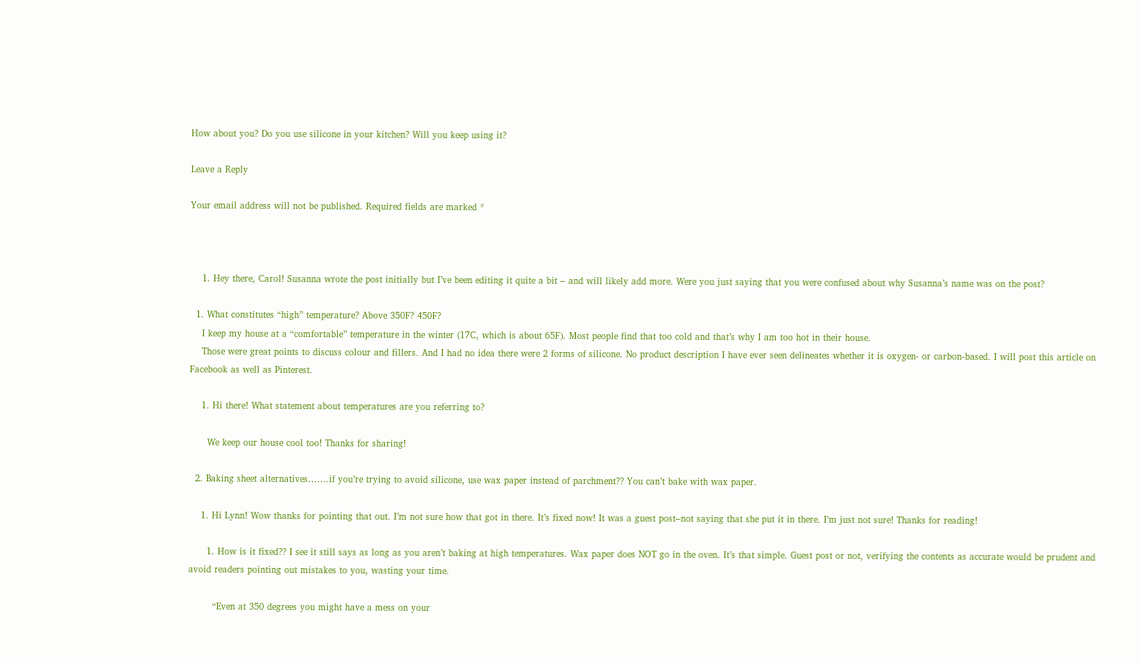How about you? Do you use silicone in your kitchen? Will you keep using it?

Leave a Reply

Your email address will not be published. Required fields are marked *



    1. Hey there, Carol! Susanna wrote the post initially but I’ve been editing it quite a bit – and will likely add more. Were you just saying that you were confused about why Susanna’s name was on the post?

  1. What constitutes “high” temperature? Above 350F? 450F?
    I keep my house at a “comfortable” temperature in the winter (17C, which is about 65F). Most people find that too cold and that’s why I am too hot in their house.
    Those were great points to discuss colour and fillers. And I had no idea there were 2 forms of silicone. No product description I have ever seen delineates whether it is oxygen- or carbon-based. I will post this article on Facebook as well as Pinterest.

    1. Hi there! What statement about temperatures are you referring to?

      We keep our house cool too! Thanks for sharing!

  2. Baking sheet alternatives…….if you’re trying to avoid silicone, use wax paper instead of parchment?? You can’t bake with wax paper.

    1. Hi Lynn! Wow thanks for pointing that out. I’m not sure how that got in there. It’s fixed now! It was a guest post–not saying that she put it in there. I’m just not sure! Thanks for reading!

      1. How is it fixed?? I see it still says as long as you aren’t baking at high temperatures. Wax paper does NOT go in the oven. It’s that simple. Guest post or not, verifying the contents as accurate would be prudent and avoid readers pointing out mistakes to you, wasting your time.

        “Even at 350 degrees you might have a mess on your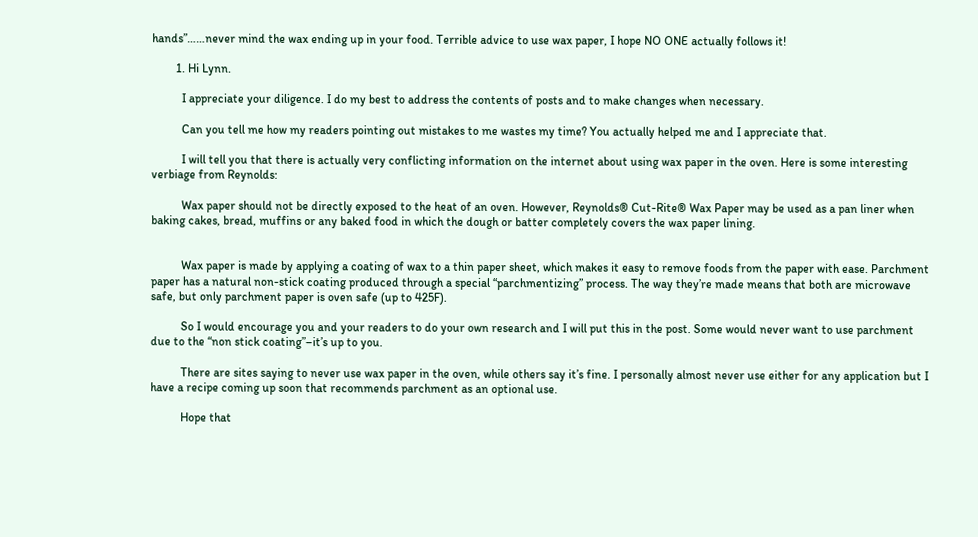hands”……never mind the wax ending up in your food. Terrible advice to use wax paper, I hope NO ONE actually follows it!

        1. Hi Lynn.

          I appreciate your diligence. I do my best to address the contents of posts and to make changes when necessary.

          Can you tell me how my readers pointing out mistakes to me wastes my time? You actually helped me and I appreciate that.

          I will tell you that there is actually very conflicting information on the internet about using wax paper in the oven. Here is some interesting verbiage from Reynolds:

          Wax paper should not be directly exposed to the heat of an oven. However, Reynolds® Cut-Rite® Wax Paper may be used as a pan liner when baking cakes, bread, muffins or any baked food in which the dough or batter completely covers the wax paper lining.


          Wax paper is made by applying a coating of wax to a thin paper sheet, which makes it easy to remove foods from the paper with ease. Parchment paper has a natural non-stick coating produced through a special “parchmentizing” process. The way they’re made means that both are microwave safe, but only parchment paper is oven safe (up to 425F).

          So I would encourage you and your readers to do your own research and I will put this in the post. Some would never want to use parchment due to the “non stick coating”–it’s up to you.

          There are sites saying to never use wax paper in the oven, while others say it’s fine. I personally almost never use either for any application but I have a recipe coming up soon that recommends parchment as an optional use.

          Hope that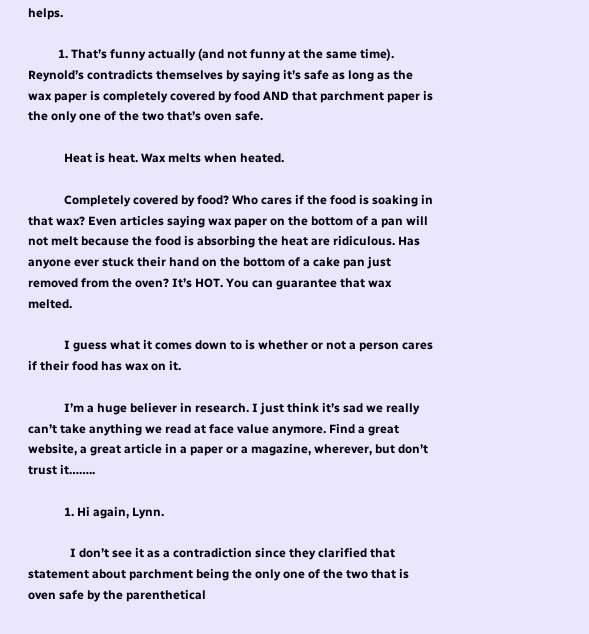helps.

          1. That’s funny actually (and not funny at the same time). Reynold’s contradicts themselves by saying it’s safe as long as the wax paper is completely covered by food AND that parchment paper is the only one of the two that’s oven safe.

            Heat is heat. Wax melts when heated.

            Completely covered by food? Who cares if the food is soaking in that wax? Even articles saying wax paper on the bottom of a pan will not melt because the food is absorbing the heat are ridiculous. Has anyone ever stuck their hand on the bottom of a cake pan just removed from the oven? It’s HOT. You can guarantee that wax melted.

            I guess what it comes down to is whether or not a person cares if their food has wax on it.

            I’m a huge believer in research. I just think it’s sad we really can’t take anything we read at face value anymore. Find a great website, a great article in a paper or a magazine, wherever, but don’t trust it……..

            1. Hi again, Lynn.

              I don’t see it as a contradiction since they clarified that statement about parchment being the only one of the two that is oven safe by the parenthetical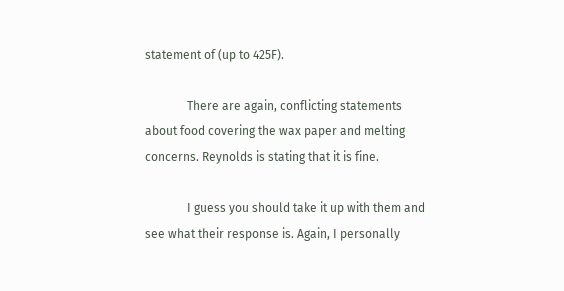statement of (up to 425F).

              There are again, conflicting statements about food covering the wax paper and melting concerns. Reynolds is stating that it is fine.

              I guess you should take it up with them and see what their response is. Again, I personally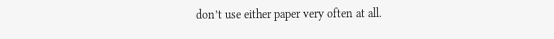don’t use either paper very often at all.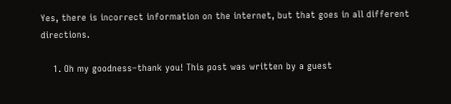Yes, there is incorrect information on the internet, but that goes in all different directions.

    1. Oh my goodness–thank you! This post was written by a guest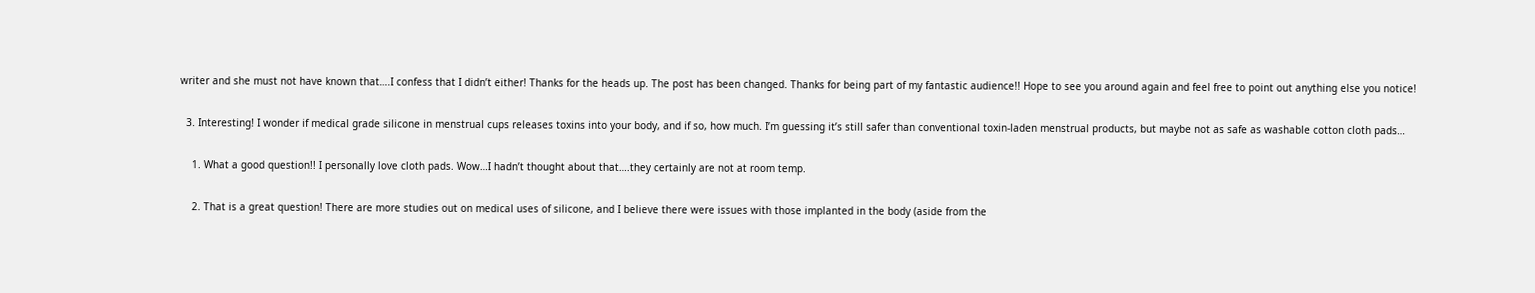writer and she must not have known that….I confess that I didn’t either! Thanks for the heads up. The post has been changed. Thanks for being part of my fantastic audience!! Hope to see you around again and feel free to point out anything else you notice!

  3. Interesting! I wonder if medical grade silicone in menstrual cups releases toxins into your body, and if so, how much. I’m guessing it’s still safer than conventional toxin-laden menstrual products, but maybe not as safe as washable cotton cloth pads…

    1. What a good question!! I personally love cloth pads. Wow…I hadn’t thought about that….they certainly are not at room temp.

    2. That is a great question! There are more studies out on medical uses of silicone, and I believe there were issues with those implanted in the body (aside from the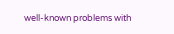well-known problems with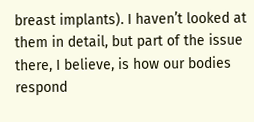breast implants). I haven’t looked at them in detail, but part of the issue there, I believe, is how our bodies respond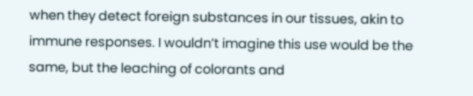when they detect foreign substances in our tissues, akin to immune responses. I wouldn’t imagine this use would be the same, but the leaching of colorants and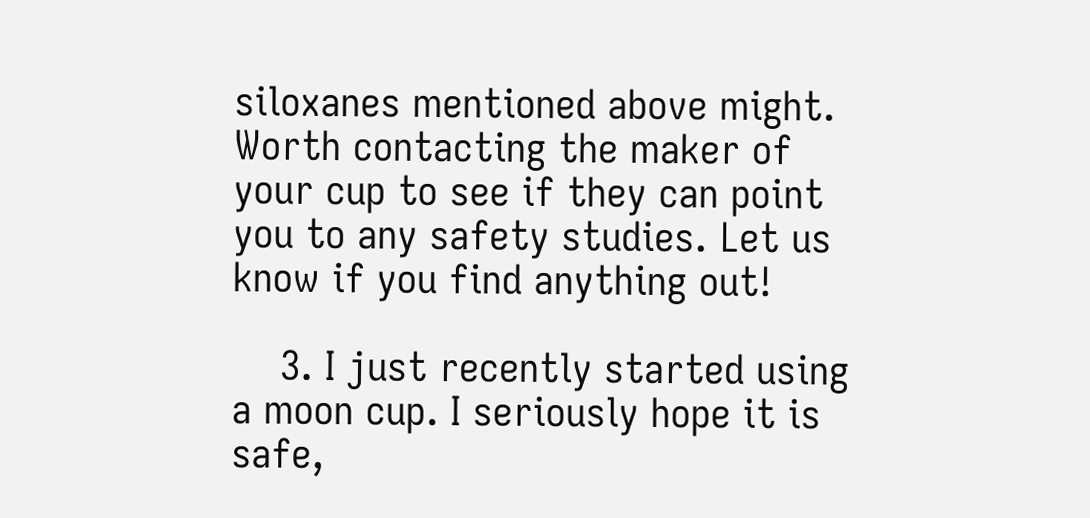siloxanes mentioned above might. Worth contacting the maker of your cup to see if they can point you to any safety studies. Let us know if you find anything out!

    3. I just recently started using a moon cup. I seriously hope it is safe,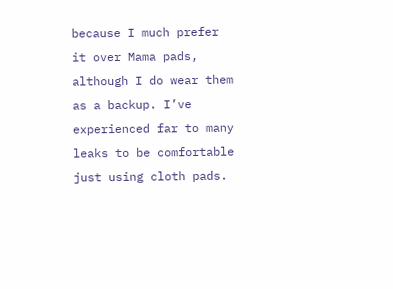because I much prefer it over Mama pads, although I do wear them as a backup. I’ve experienced far to many leaks to be comfortable just using cloth pads.